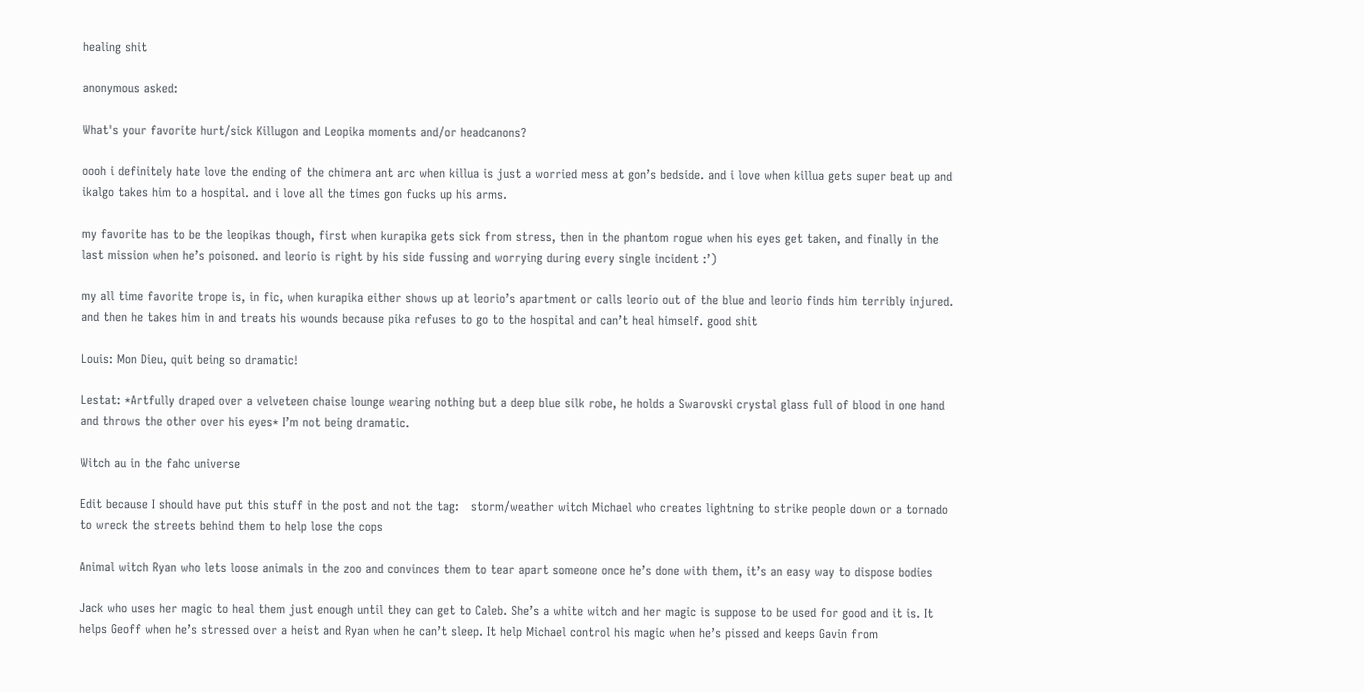healing shit

anonymous asked:

What's your favorite hurt/sick Killugon and Leopika moments and/or headcanons?

oooh i definitely hate love the ending of the chimera ant arc when killua is just a worried mess at gon’s bedside. and i love when killua gets super beat up and ikalgo takes him to a hospital. and i love all the times gon fucks up his arms.

my favorite has to be the leopikas though, first when kurapika gets sick from stress, then in the phantom rogue when his eyes get taken, and finally in the last mission when he’s poisoned. and leorio is right by his side fussing and worrying during every single incident :’)

my all time favorite trope is, in fic, when kurapika either shows up at leorio’s apartment or calls leorio out of the blue and leorio finds him terribly injured. and then he takes him in and treats his wounds because pika refuses to go to the hospital and can’t heal himself. good shit

Louis: Mon Dieu, quit being so dramatic!

Lestat: *Artfully draped over a velveteen chaise lounge wearing nothing but a deep blue silk robe, he holds a Swarovski crystal glass full of blood in one hand and throws the other over his eyes* I’m not being dramatic.

Witch au in the fahc universe

Edit because I should have put this stuff in the post and not the tag:   storm/weather witch Michael who creates lightning to strike people down or a tornado to wreck the streets behind them to help lose the cops

Animal witch Ryan who lets loose animals in the zoo and convinces them to tear apart someone once he’s done with them, it’s an easy way to dispose bodies

Jack who uses her magic to heal them just enough until they can get to Caleb. She’s a white witch and her magic is suppose to be used for good and it is. It helps Geoff when he’s stressed over a heist and Ryan when he can’t sleep. It help Michael control his magic when he’s pissed and keeps Gavin from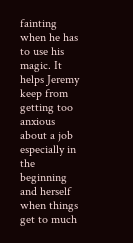fainting when he has to use his magic. It helps Jeremy keep from getting too anxious about a job especially in the beginning and herself when things get to much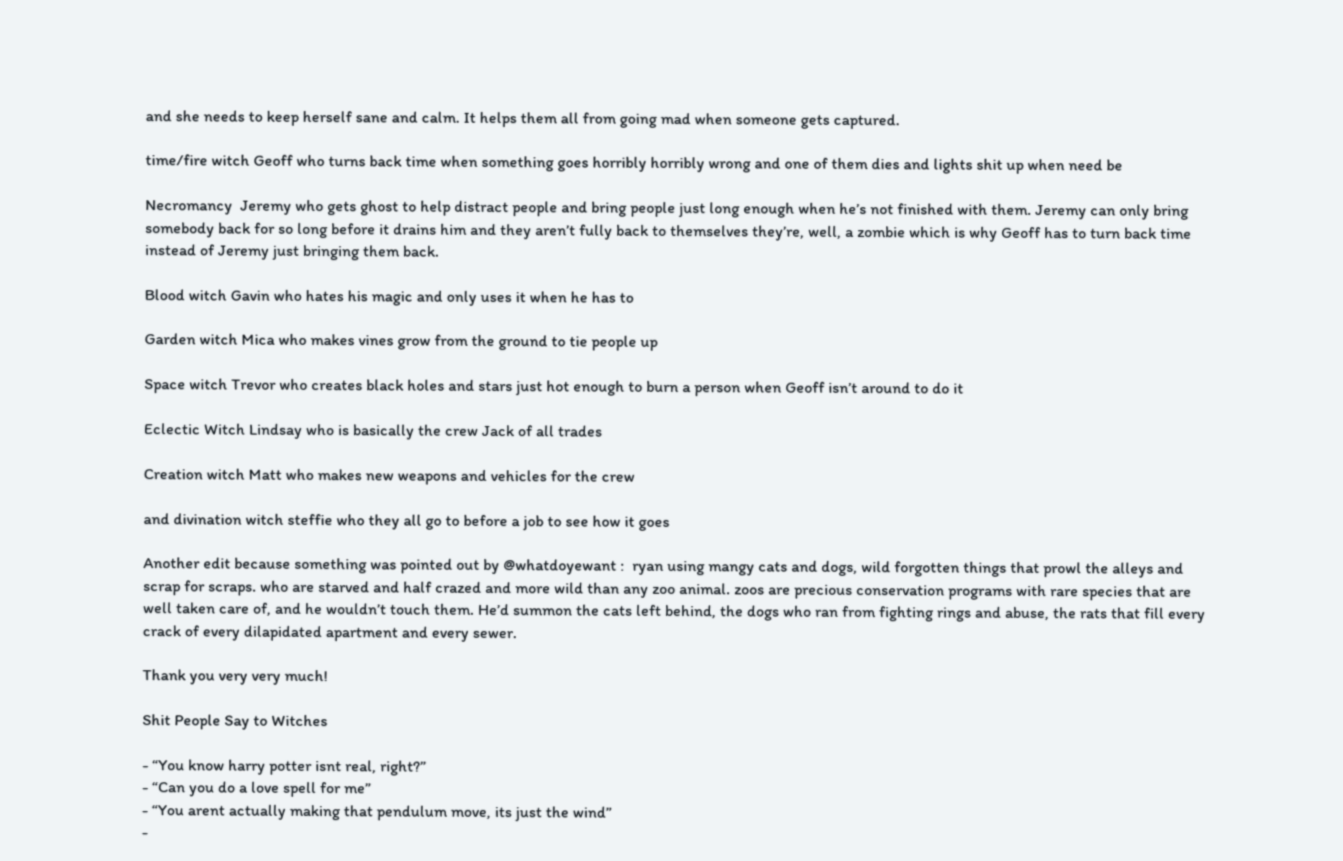and she needs to keep herself sane and calm. It helps them all from going mad when someone gets captured.

time/fire witch Geoff who turns back time when something goes horribly horribly wrong and one of them dies and lights shit up when need be

Necromancy  Jeremy who gets ghost to help distract people and bring people just long enough when he’s not finished with them. Jeremy can only bring somebody back for so long before it drains him and they aren’t fully back to themselves they’re, well, a zombie which is why Geoff has to turn back time instead of Jeremy just bringing them back.

Blood witch Gavin who hates his magic and only uses it when he has to

Garden witch Mica who makes vines grow from the ground to tie people up

Space witch Trevor who creates black holes and stars just hot enough to burn a person when Geoff isn’t around to do it

Eclectic Witch Lindsay who is basically the crew Jack of all trades

Creation witch Matt who makes new weapons and vehicles for the crew

and divination witch steffie who they all go to before a job to see how it goes

Another edit because something was pointed out by @whatdoyewant :  ryan using mangy cats and dogs, wild forgotten things that prowl the alleys and scrap for scraps. who are starved and half crazed and more wild than any zoo animal. zoos are precious conservation programs with rare species that are well taken care of, and he wouldn’t touch them. He’d summon the cats left behind, the dogs who ran from fighting rings and abuse, the rats that fill every crack of every dilapidated apartment and every sewer.

Thank you very very much!

Shit People Say to Witches

- “You know harry potter isnt real, right?”
- “Can you do a love spell for me”
- “You arent actually making that pendulum move, its just the wind”
-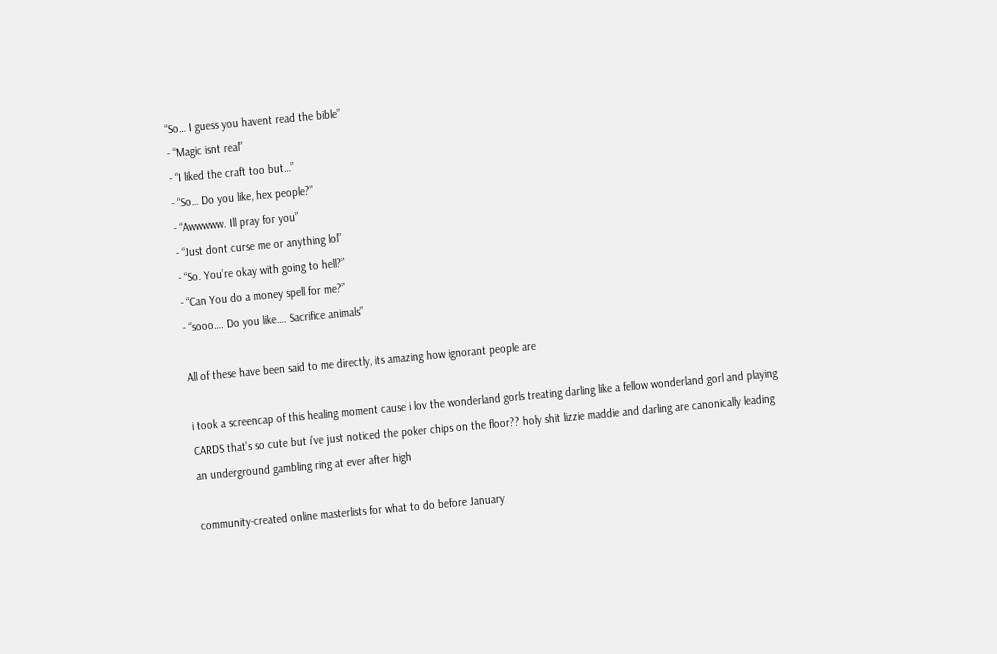“So… I guess you havent read the bible”
- “Magic isnt real”
- “I liked the craft too but…”
- “So… Do you like, hex people?”
- “Awwwww. Ill pray for you”
- “Just dont curse me or anything lol”
- “So. You’re okay with going to hell?”
- “Can You do a money spell for me?”
- “sooo…. Do you like…. Sacrifice animals”

All of these have been said to me directly, its amazing how ignorant people are

i took a screencap of this healing moment cause i lov the wonderland gorls treating darling like a fellow wonderland gorl and playing CARDS that’s so cute but i’ve just noticed the poker chips on the floor?? holy shit lizzie maddie and darling are canonically leading an underground gambling ring at ever after high

community-created online masterlists for what to do before January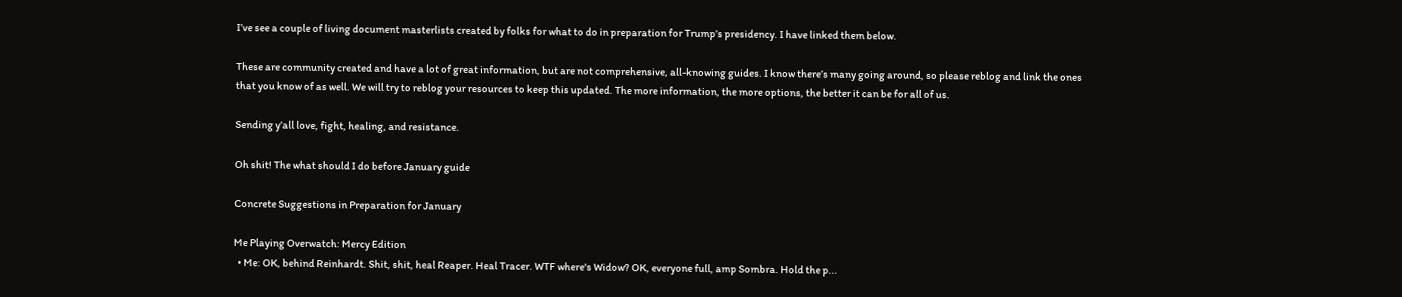I’ve see a couple of living document masterlists created by folks for what to do in preparation for Trump’s presidency. I have linked them below.

These are community created and have a lot of great information, but are not comprehensive, all-knowing guides. I know there’s many going around, so please reblog and link the ones that you know of as well. We will try to reblog your resources to keep this updated. The more information, the more options, the better it can be for all of us.

Sending y’all love, fight, healing, and resistance.

Oh shit! The what should I do before January guide

Concrete Suggestions in Preparation for January

Me Playing Overwatch: Mercy Edition
  • Me: OK, behind Reinhardt. Shit, shit, heal Reaper. Heal Tracer. WTF where's Widow? OK, everyone full, amp Sombra. Hold the p...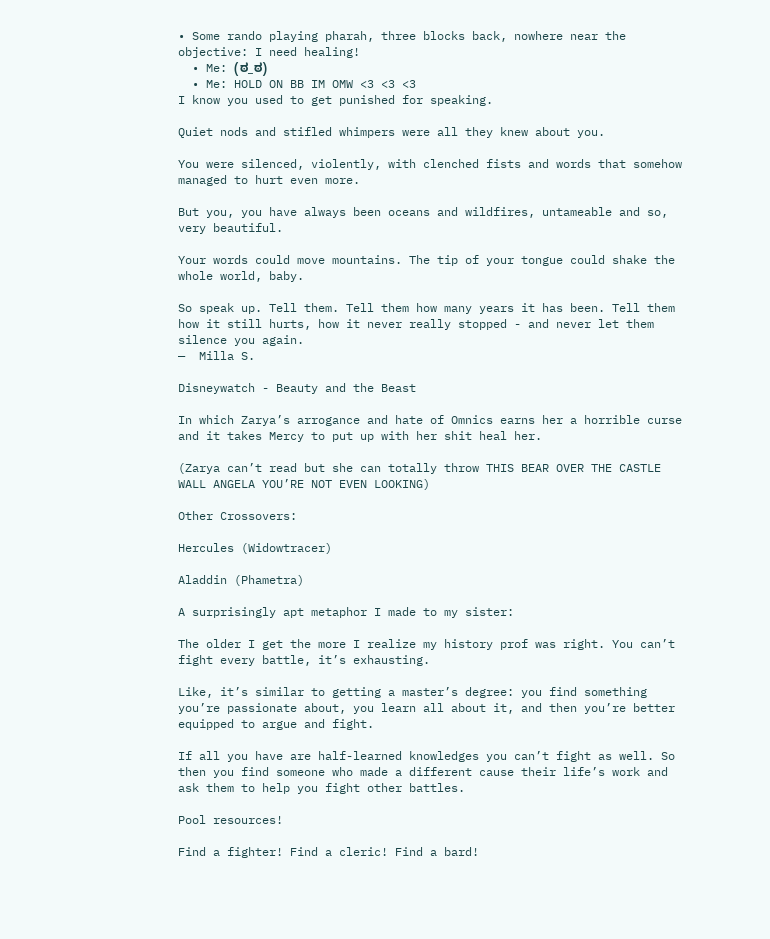• Some rando playing pharah, three blocks back, nowhere near the objective: I need healing!
  • Me: (ಠ_ಠ)
  • Me: HOLD ON BB IM OMW <3 <3 <3
I know you used to get punished for speaking.

Quiet nods and stifled whimpers were all they knew about you.

You were silenced, violently, with clenched fists and words that somehow managed to hurt even more.

But you, you have always been oceans and wildfires, untameable and so, very beautiful.

Your words could move mountains. The tip of your tongue could shake the whole world, baby.

So speak up. Tell them. Tell them how many years it has been. Tell them how it still hurts, how it never really stopped - and never let them silence you again.
—  Milla S.

Disneywatch - Beauty and the Beast

In which Zarya’s arrogance and hate of Omnics earns her a horrible curse and it takes Mercy to put up with her shit heal her.

(Zarya can’t read but she can totally throw THIS BEAR OVER THE CASTLE WALL ANGELA YOU’RE NOT EVEN LOOKING)

Other Crossovers:

Hercules (Widowtracer)

Aladdin (Phametra)

A surprisingly apt metaphor I made to my sister:

The older I get the more I realize my history prof was right. You can’t fight every battle, it’s exhausting.

Like, it’s similar to getting a master’s degree: you find something you’re passionate about, you learn all about it, and then you’re better equipped to argue and fight.

If all you have are half-learned knowledges you can’t fight as well. So then you find someone who made a different cause their life’s work and ask them to help you fight other battles.

Pool resources!

Find a fighter! Find a cleric! Find a bard!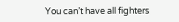You can’t have all fighters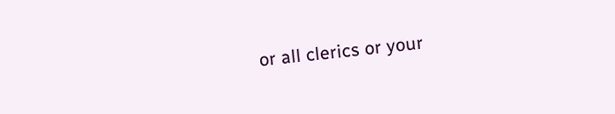or all clerics or your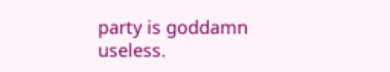party is goddamn useless.